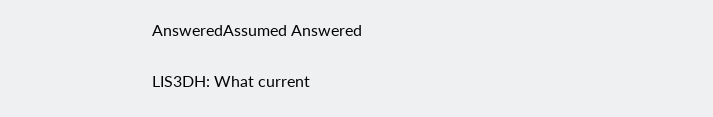AnsweredAssumed Answered

LIS3DH: What current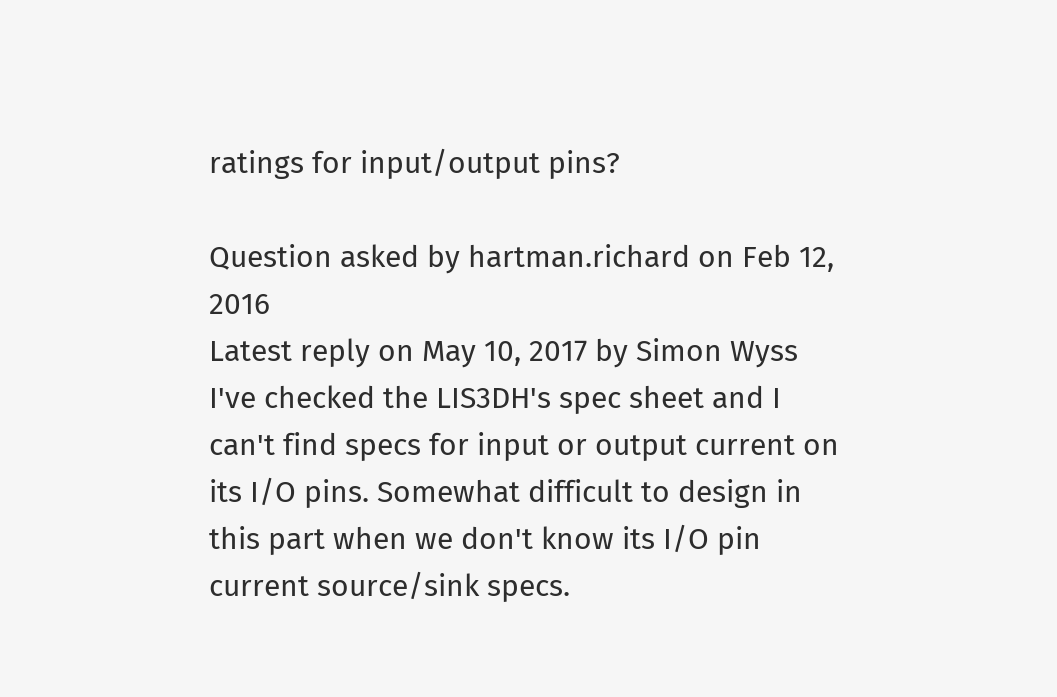ratings for input/output pins?

Question asked by hartman.richard on Feb 12, 2016
Latest reply on May 10, 2017 by Simon Wyss
I've checked the LIS3DH's spec sheet and I can't find specs for input or output current on its I/O pins. Somewhat difficult to design in this part when we don't know its I/O pin current source/sink specs.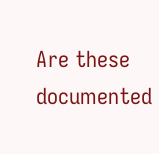Are these documented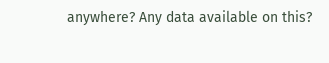anywhere? Any data available on this?